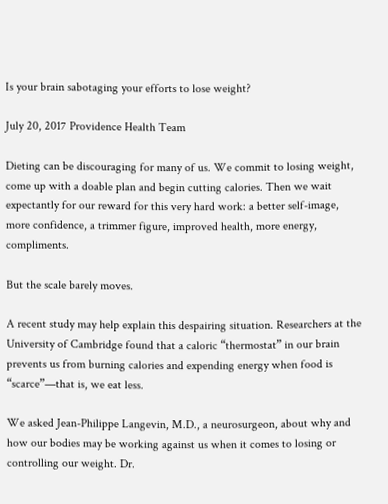Is your brain sabotaging your efforts to lose weight?

July 20, 2017 Providence Health Team

Dieting can be discouraging for many of us. We commit to losing weight, come up with a doable plan and begin cutting calories. Then we wait expectantly for our reward for this very hard work: a better self-image, more confidence, a trimmer figure, improved health, more energy, compliments.

But the scale barely moves.

A recent study may help explain this despairing situation. Researchers at the University of Cambridge found that a caloric “thermostat” in our brain prevents us from burning calories and expending energy when food is “scarce”—that is, we eat less.

We asked Jean-Philippe Langevin, M.D., a neurosurgeon, about why and how our bodies may be working against us when it comes to losing or controlling our weight. Dr.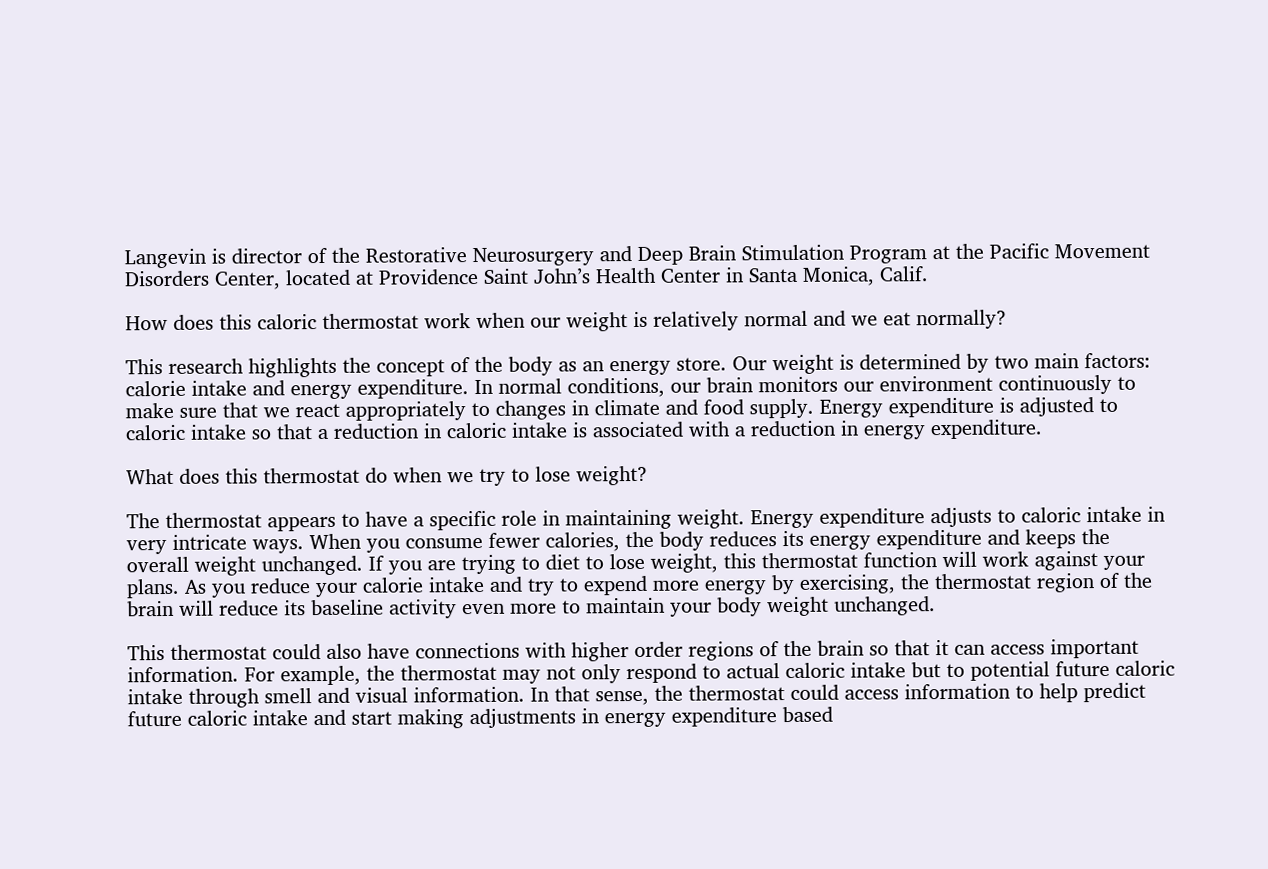Langevin is director of the Restorative Neurosurgery and Deep Brain Stimulation Program at the Pacific Movement Disorders Center, located at Providence Saint John’s Health Center in Santa Monica, Calif.

How does this caloric thermostat work when our weight is relatively normal and we eat normally?

This research highlights the concept of the body as an energy store. Our weight is determined by two main factors: calorie intake and energy expenditure. In normal conditions, our brain monitors our environment continuously to make sure that we react appropriately to changes in climate and food supply. Energy expenditure is adjusted to caloric intake so that a reduction in caloric intake is associated with a reduction in energy expenditure.

What does this thermostat do when we try to lose weight?

The thermostat appears to have a specific role in maintaining weight. Energy expenditure adjusts to caloric intake in very intricate ways. When you consume fewer calories, the body reduces its energy expenditure and keeps the overall weight unchanged. If you are trying to diet to lose weight, this thermostat function will work against your plans. As you reduce your calorie intake and try to expend more energy by exercising, the thermostat region of the brain will reduce its baseline activity even more to maintain your body weight unchanged.

This thermostat could also have connections with higher order regions of the brain so that it can access important information. For example, the thermostat may not only respond to actual caloric intake but to potential future caloric intake through smell and visual information. In that sense, the thermostat could access information to help predict future caloric intake and start making adjustments in energy expenditure based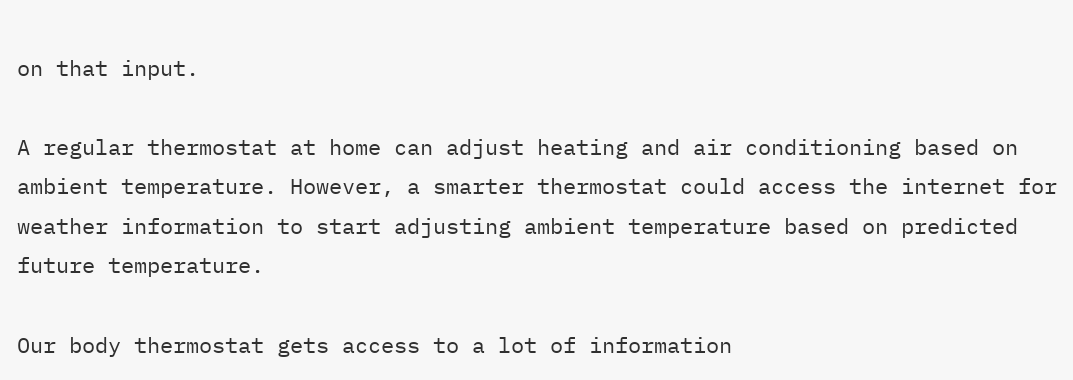on that input.

A regular thermostat at home can adjust heating and air conditioning based on ambient temperature. However, a smarter thermostat could access the internet for weather information to start adjusting ambient temperature based on predicted future temperature.

Our body thermostat gets access to a lot of information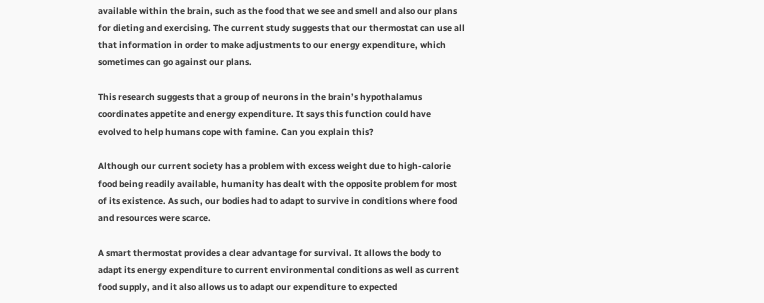available within the brain, such as the food that we see and smell and also our plans for dieting and exercising. The current study suggests that our thermostat can use all that information in order to make adjustments to our energy expenditure, which sometimes can go against our plans.

This research suggests that a group of neurons in the brain’s hypothalamus coordinates appetite and energy expenditure. It says this function could have evolved to help humans cope with famine. Can you explain this?

Although our current society has a problem with excess weight due to high-calorie food being readily available, humanity has dealt with the opposite problem for most of its existence. As such, our bodies had to adapt to survive in conditions where food and resources were scarce.

A smart thermostat provides a clear advantage for survival. It allows the body to adapt its energy expenditure to current environmental conditions as well as current food supply, and it also allows us to adapt our expenditure to expected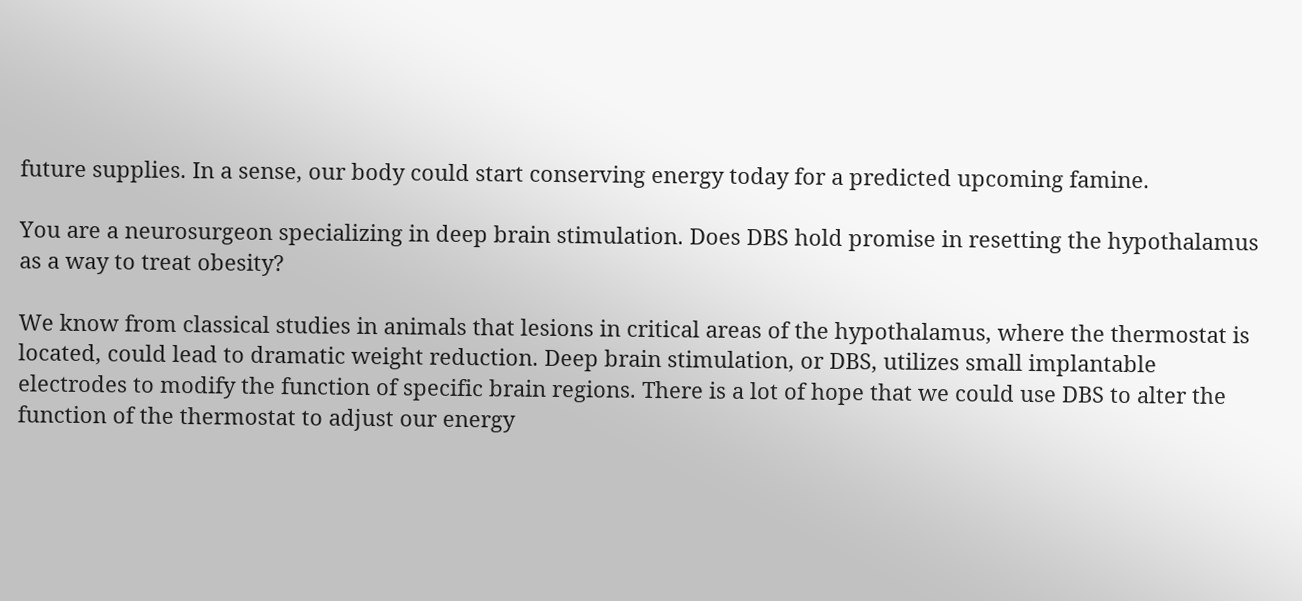future supplies. In a sense, our body could start conserving energy today for a predicted upcoming famine.

You are a neurosurgeon specializing in deep brain stimulation. Does DBS hold promise in resetting the hypothalamus as a way to treat obesity?

We know from classical studies in animals that lesions in critical areas of the hypothalamus, where the thermostat is located, could lead to dramatic weight reduction. Deep brain stimulation, or DBS, utilizes small implantable electrodes to modify the function of specific brain regions. There is a lot of hope that we could use DBS to alter the function of the thermostat to adjust our energy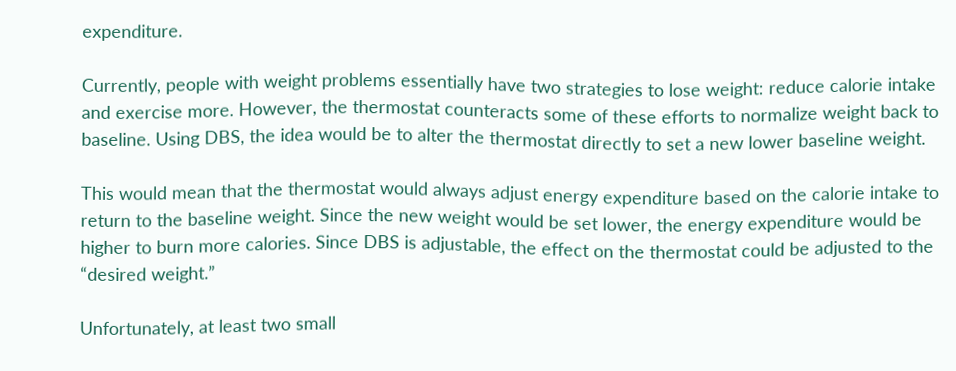expenditure.

Currently, people with weight problems essentially have two strategies to lose weight: reduce calorie intake and exercise more. However, the thermostat counteracts some of these efforts to normalize weight back to baseline. Using DBS, the idea would be to alter the thermostat directly to set a new lower baseline weight.

This would mean that the thermostat would always adjust energy expenditure based on the calorie intake to return to the baseline weight. Since the new weight would be set lower, the energy expenditure would be higher to burn more calories. Since DBS is adjustable, the effect on the thermostat could be adjusted to the “desired weight.”

Unfortunately, at least two small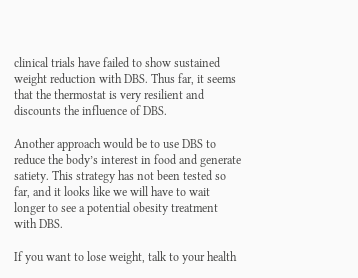clinical trials have failed to show sustained weight reduction with DBS. Thus far, it seems that the thermostat is very resilient and discounts the influence of DBS.

Another approach would be to use DBS to reduce the body’s interest in food and generate satiety. This strategy has not been tested so far, and it looks like we will have to wait longer to see a potential obesity treatment with DBS.

If you want to lose weight, talk to your health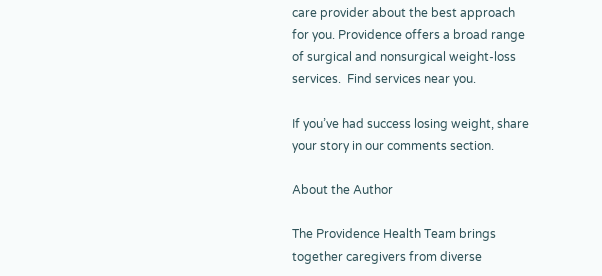care provider about the best approach for you. Providence offers a broad range of surgical and nonsurgical weight-loss services.  Find services near you.

If you’ve had success losing weight, share your story in our comments section.

About the Author

The Providence Health Team brings together caregivers from diverse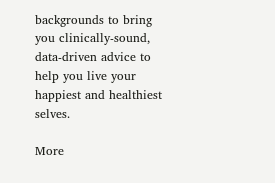backgrounds to bring you clinically-sound, data-driven advice to help you live your happiest and healthiest selves.

More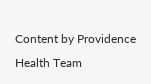Content by Providence Health Team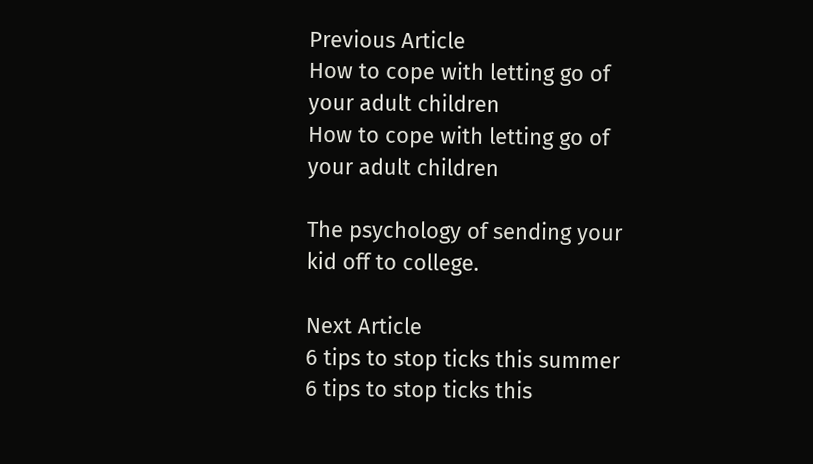Previous Article
How to cope with letting go of your adult children
How to cope with letting go of your adult children

The psychology of sending your kid off to college.

Next Article
6 tips to stop ticks this summer
6 tips to stop ticks this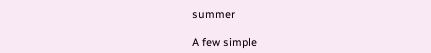summer

A few simple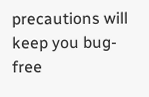precautions will keep you bug-free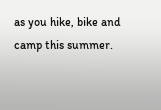as you hike, bike and camp this summer.